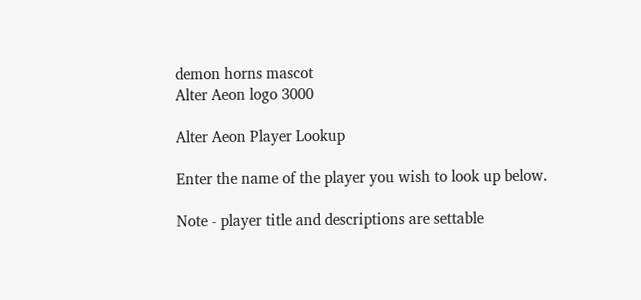demon horns mascot
Alter Aeon logo 3000

Alter Aeon Player Lookup

Enter the name of the player you wish to look up below.

Note - player title and descriptions are settable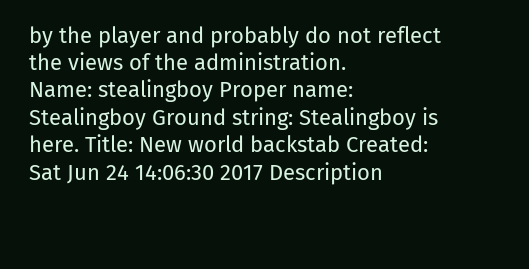by the player and probably do not reflect the views of the administration.
Name: stealingboy Proper name: Stealingboy Ground string: Stealingboy is here. Title: New world backstab Created: Sat Jun 24 14:06:30 2017 Description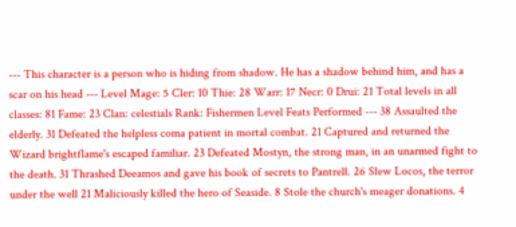--- This character is a person who is hiding from shadow. He has a shadow behind him, and has a scar on his head --- Level Mage: 5 Cler: 10 Thie: 28 Warr: 17 Necr: 0 Drui: 21 Total levels in all classes: 81 Fame: 23 Clan: celestials Rank: Fishermen Level Feats Performed --- 38 Assaulted the elderly. 31 Defeated the helpless coma patient in mortal combat. 21 Captured and returned the Wizard brightflame's escaped familiar. 23 Defeated Mostyn, the strong man, in an unarmed fight to the death. 31 Thrashed Deeamos and gave his book of secrets to Pantrell. 26 Slew Locos, the terror under the well 21 Maliciously killed the hero of Seaside. 8 Stole the church's meager donations. 4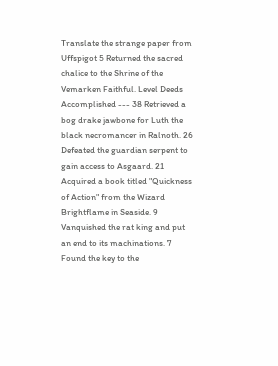Translate the strange paper from Uffspigot 5 Returned the sacred chalice to the Shrine of the Vemarken Faithful. Level Deeds Accomplished --- 38 Retrieved a bog drake jawbone for Luth the black necromancer in Ralnoth. 26 Defeated the guardian serpent to gain access to Asgaard. 21 Acquired a book titled "Quickness of Action" from the Wizard Brightflame in Seaside. 9 Vanquished the rat king and put an end to its machinations. 7 Found the key to the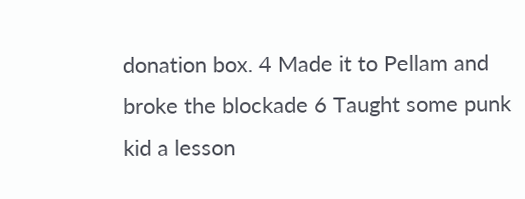donation box. 4 Made it to Pellam and broke the blockade 6 Taught some punk kid a lesson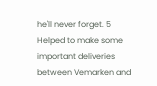he'll never forget. 5 Helped to make some important deliveries between Vemarken and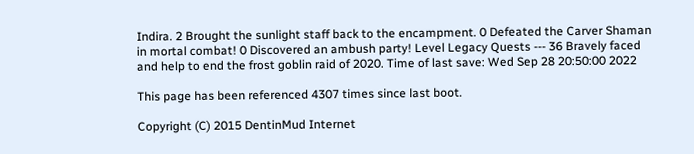Indira. 2 Brought the sunlight staff back to the encampment. 0 Defeated the Carver Shaman in mortal combat! 0 Discovered an ambush party! Level Legacy Quests --- 36 Bravely faced and help to end the frost goblin raid of 2020. Time of last save: Wed Sep 28 20:50:00 2022

This page has been referenced 4307 times since last boot.

Copyright (C) 2015 DentinMud Internet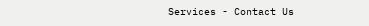Services - Contact Us